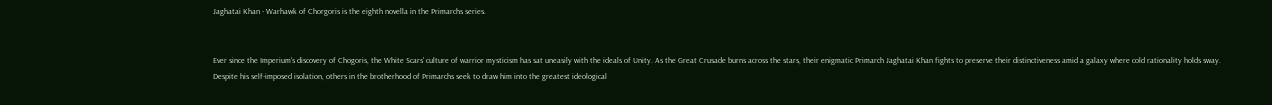Jaghatai Khan - Warhawk of Chorgoris is the eighth novella in the Primarchs series.


Ever since the Imperium's discovery of Chogoris, the White Scars' culture of warrior mysticism has sat uneasily with the ideals of Unity. As the Great Crusade burns across the stars, their enigmatic Primarch Jaghatai Khan fights to preserve their distinctiveness amid a galaxy where cold rationality holds sway. Despite his self-imposed isolation, others in the brotherhood of Primarchs seek to draw him into the greatest ideological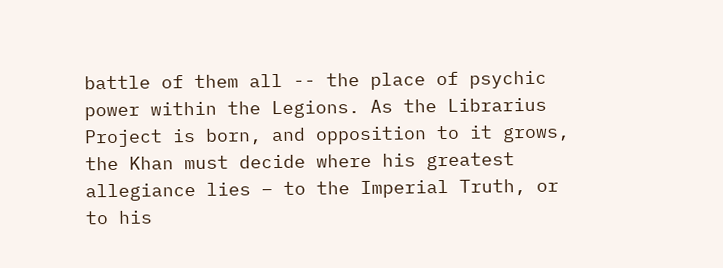battle of them all -- the place of psychic power within the Legions. As the Librarius Project is born, and opposition to it grows, the Khan must decide where his greatest allegiance lies – to the Imperial Truth, or to his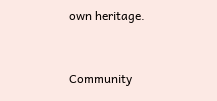own heritage.


Community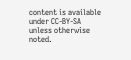content is available under CC-BY-SA unless otherwise noted.